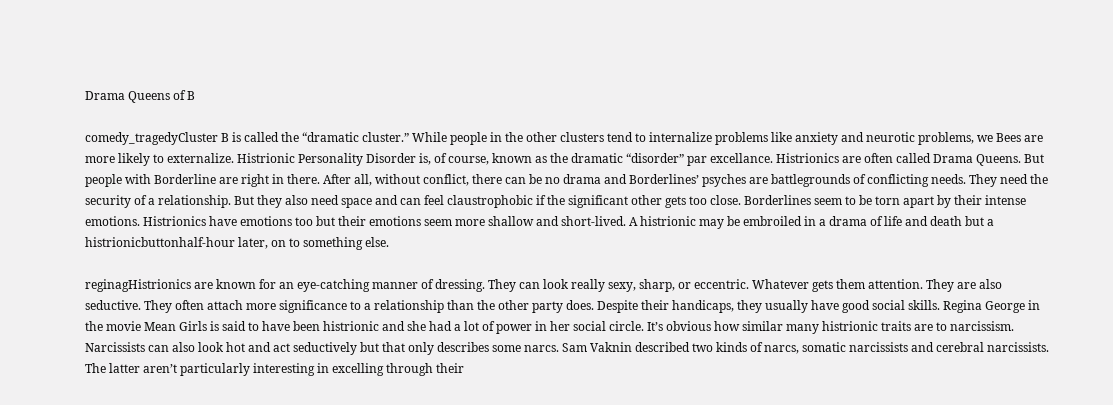Drama Queens of B

comedy_tragedyCluster B is called the “dramatic cluster.” While people in the other clusters tend to internalize problems like anxiety and neurotic problems, we Bees are more likely to externalize. Histrionic Personality Disorder is, of course, known as the dramatic “disorder” par excellance. Histrionics are often called Drama Queens. But people with Borderline are right in there. After all, without conflict, there can be no drama and Borderlines’ psyches are battlegrounds of conflicting needs. They need the security of a relationship. But they also need space and can feel claustrophobic if the significant other gets too close. Borderlines seem to be torn apart by their intense emotions. Histrionics have emotions too but their emotions seem more shallow and short-lived. A histrionic may be embroiled in a drama of life and death but a histrionicbuttonhalf-hour later, on to something else.

reginagHistrionics are known for an eye-catching manner of dressing. They can look really sexy, sharp, or eccentric. Whatever gets them attention. They are also seductive. They often attach more significance to a relationship than the other party does. Despite their handicaps, they usually have good social skills. Regina George in the movie Mean Girls is said to have been histrionic and she had a lot of power in her social circle. It’s obvious how similar many histrionic traits are to narcissism. Narcissists can also look hot and act seductively but that only describes some narcs. Sam Vaknin described two kinds of narcs, somatic narcissists and cerebral narcissists. The latter aren’t particularly interesting in excelling through their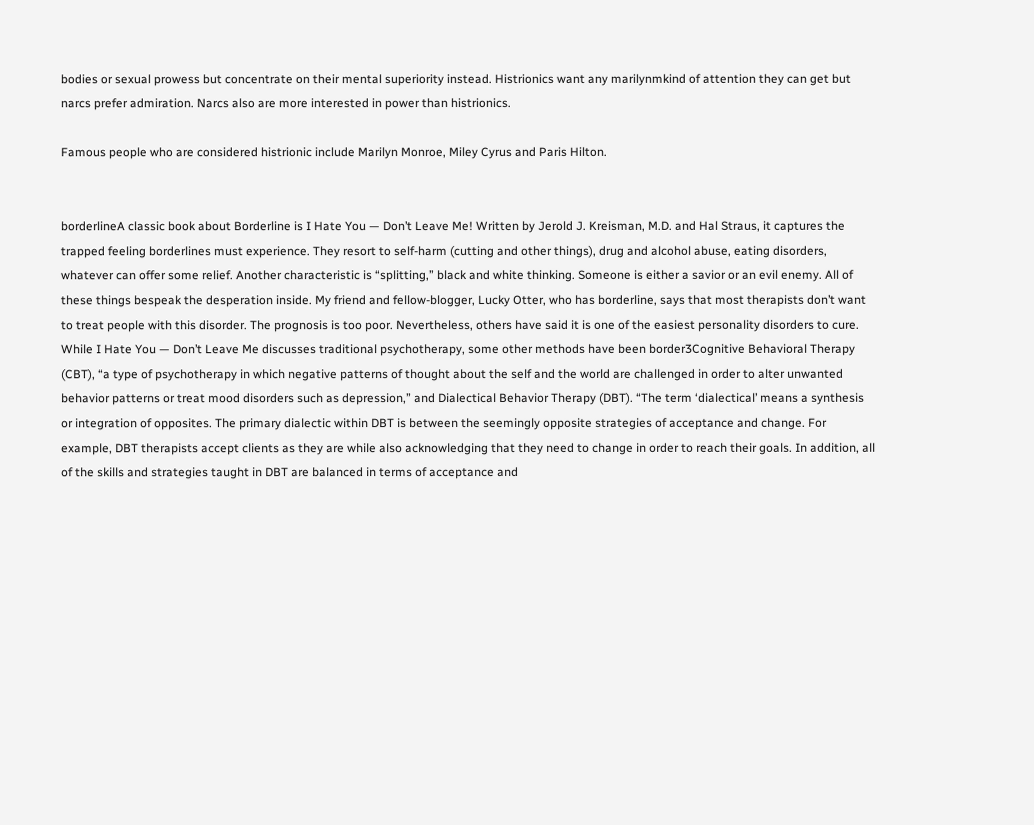bodies or sexual prowess but concentrate on their mental superiority instead. Histrionics want any marilynmkind of attention they can get but narcs prefer admiration. Narcs also are more interested in power than histrionics.

Famous people who are considered histrionic include Marilyn Monroe, Miley Cyrus and Paris Hilton.


borderlineA classic book about Borderline is I Hate You — Don’t Leave Me! Written by Jerold J. Kreisman, M.D. and Hal Straus, it captures the trapped feeling borderlines must experience. They resort to self-harm (cutting and other things), drug and alcohol abuse, eating disorders, whatever can offer some relief. Another characteristic is “splitting,” black and white thinking. Someone is either a savior or an evil enemy. All of these things bespeak the desperation inside. My friend and fellow-blogger, Lucky Otter, who has borderline, says that most therapists don’t want to treat people with this disorder. The prognosis is too poor. Nevertheless, others have said it is one of the easiest personality disorders to cure. While I Hate You — Don’t Leave Me discusses traditional psychotherapy, some other methods have been border3Cognitive Behavioral Therapy (CBT), “a type of psychotherapy in which negative patterns of thought about the self and the world are challenged in order to alter unwanted behavior patterns or treat mood disorders such as depression,” and Dialectical Behavior Therapy (DBT). “The term ‘dialectical’ means a synthesis or integration of opposites. The primary dialectic within DBT is between the seemingly opposite strategies of acceptance and change. For example, DBT therapists accept clients as they are while also acknowledging that they need to change in order to reach their goals. In addition, all of the skills and strategies taught in DBT are balanced in terms of acceptance and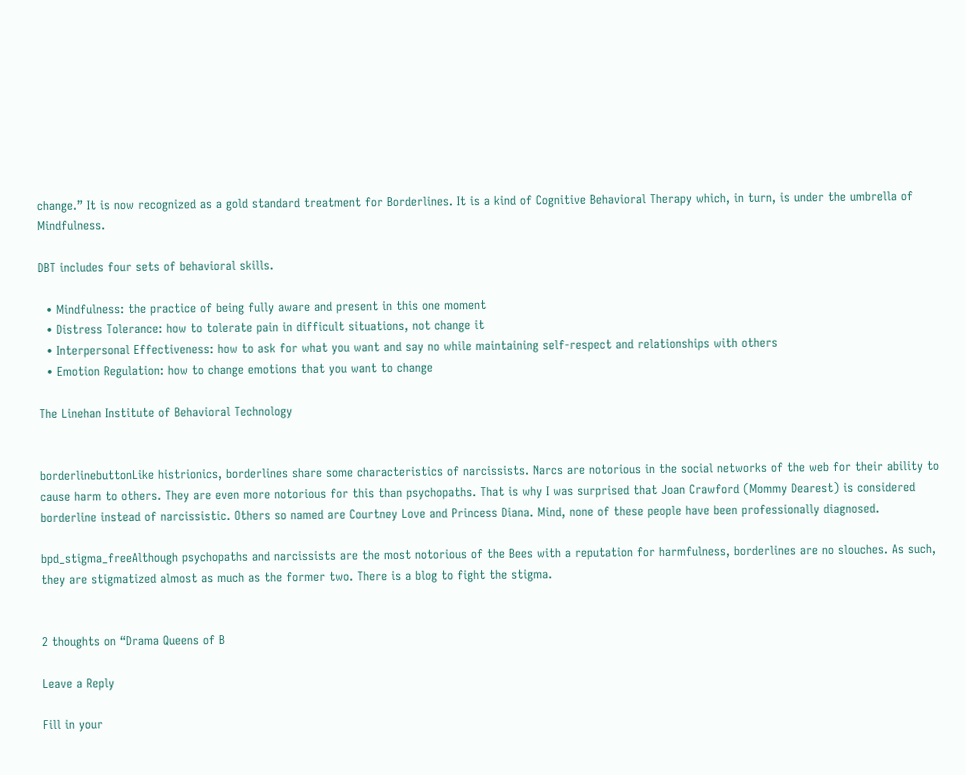change.” It is now recognized as a gold standard treatment for Borderlines. It is a kind of Cognitive Behavioral Therapy which, in turn, is under the umbrella of Mindfulness.

DBT includes four sets of behavioral skills.

  • Mindfulness: the practice of being fully aware and present in this one moment
  • Distress Tolerance: how to tolerate pain in difficult situations, not change it
  • Interpersonal Effectiveness: how to ask for what you want and say no while maintaining self-respect and relationships with others
  • Emotion Regulation: how to change emotions that you want to change

The Linehan Institute of Behavioral Technology


borderlinebuttonLike histrionics, borderlines share some characteristics of narcissists. Narcs are notorious in the social networks of the web for their ability to cause harm to others. They are even more notorious for this than psychopaths. That is why I was surprised that Joan Crawford (Mommy Dearest) is considered borderline instead of narcissistic. Others so named are Courtney Love and Princess Diana. Mind, none of these people have been professionally diagnosed.

bpd_stigma_freeAlthough psychopaths and narcissists are the most notorious of the Bees with a reputation for harmfulness, borderlines are no slouches. As such, they are stigmatized almost as much as the former two. There is a blog to fight the stigma.


2 thoughts on “Drama Queens of B

Leave a Reply

Fill in your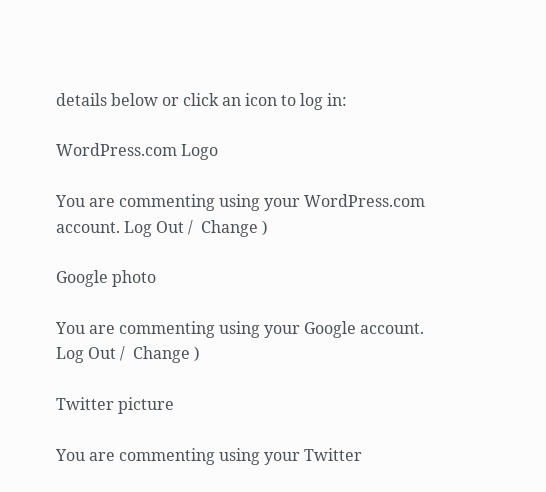details below or click an icon to log in:

WordPress.com Logo

You are commenting using your WordPress.com account. Log Out /  Change )

Google photo

You are commenting using your Google account. Log Out /  Change )

Twitter picture

You are commenting using your Twitter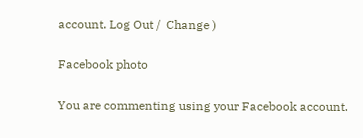account. Log Out /  Change )

Facebook photo

You are commenting using your Facebook account.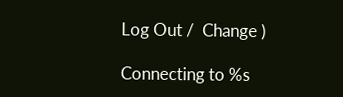Log Out /  Change )

Connecting to %s